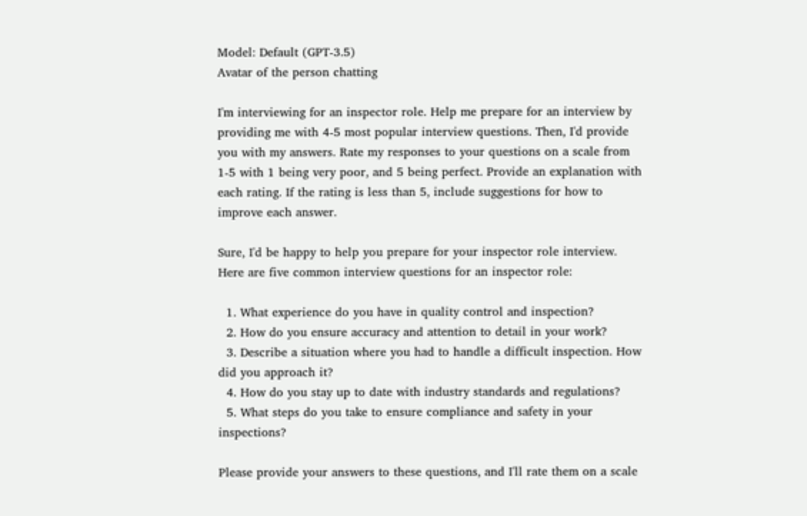Model: Default (GPT-3.5)
Avatar of the person chatting

I'm interviewing for an inspector role. Help me prepare for an interview by providing me with 4-5 most popular interview questions. Then, I'd provide you with my answers. Rate my responses to your questions on a scale from 1-5 with 1 being very poor, and 5 being perfect. Provide an explanation with each rating. If the rating is less than 5, include suggestions for how to improve each answer.

Sure, I'd be happy to help you prepare for your inspector role interview. Here are five common interview questions for an inspector role:

  1. What experience do you have in quality control and inspection?
  2. How do you ensure accuracy and attention to detail in your work?
  3. Describe a situation where you had to handle a difficult inspection. How did you approach it?
  4. How do you stay up to date with industry standards and regulations?
  5. What steps do you take to ensure compliance and safety in your inspections?

Please provide your answers to these questions, and I'll rate them on a scale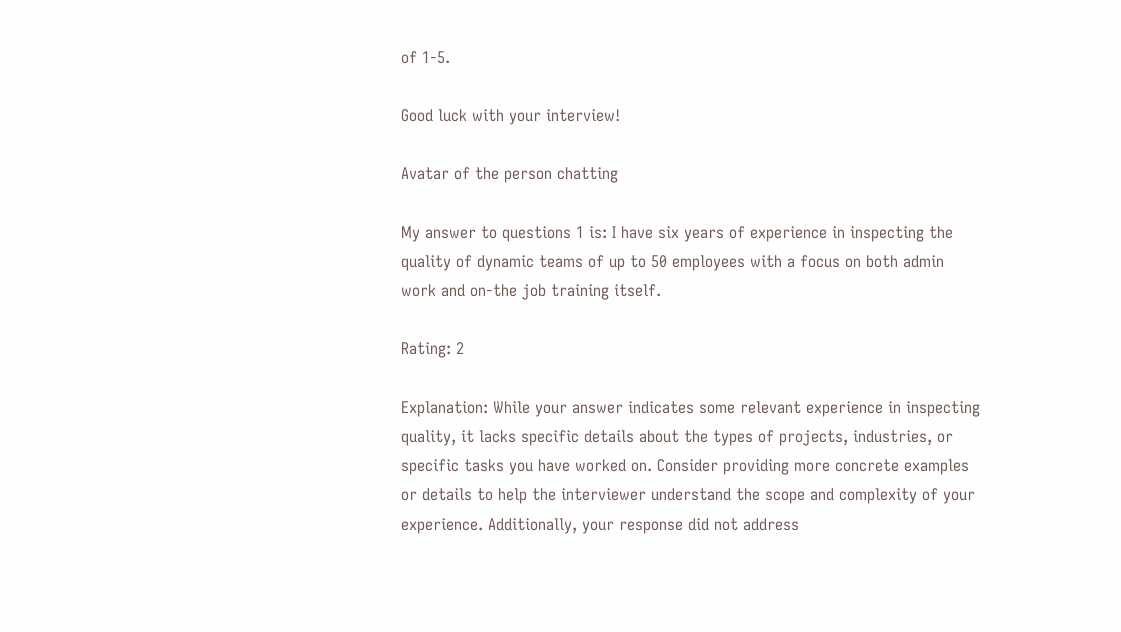of 1-5.

Good luck with your interview!

Avatar of the person chatting

My answer to questions 1 is: I have six years of experience in inspecting the quality of dynamic teams of up to 50 employees with a focus on both admin work and on-the job training itself.

Rating: 2

Explanation: While your answer indicates some relevant experience in inspecting quality, it lacks specific details about the types of projects, industries, or specific tasks you have worked on. Consider providing more concrete examples or details to help the interviewer understand the scope and complexity of your experience. Additionally, your response did not address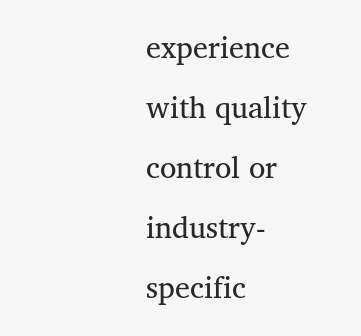experience with quality control or industry-specific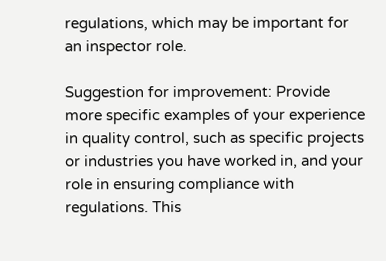regulations, which may be important for an inspector role.

Suggestion for improvement: Provide more specific examples of your experience in quality control, such as specific projects or industries you have worked in, and your role in ensuring compliance with regulations. This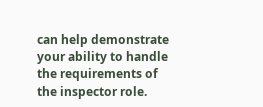can help demonstrate your ability to handle the requirements of the inspector role.